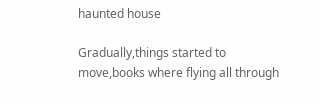haunted house

Gradually,things started to move,books where flying all through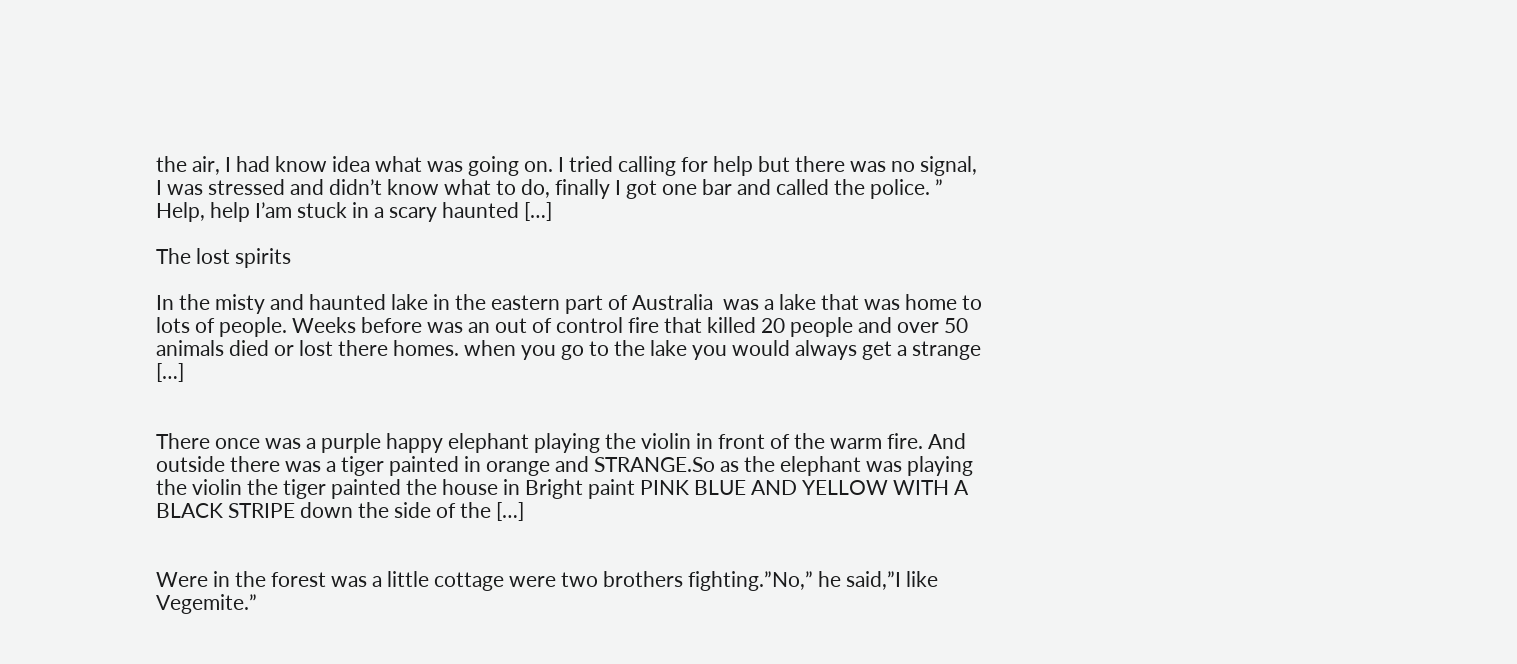the air, I had know idea what was going on. I tried calling for help but there was no signal, I was stressed and didn’t know what to do, finally I got one bar and called the police. ” Help, help I’am stuck in a scary haunted […]

The lost spirits

In the misty and haunted lake in the eastern part of Australia  was a lake that was home to  lots of people. Weeks before was an out of control fire that killed 20 people and over 50 animals died or lost there homes. when you go to the lake you would always get a strange […]


There once was a purple happy elephant playing the violin in front of the warm fire. And outside there was a tiger painted in orange and STRANGE.So as the elephant was playing the violin the tiger painted the house in Bright paint PINK BLUE AND YELLOW WITH A BLACK STRIPE down the side of the […]


Were in the forest was a little cottage were two brothers fighting.”No,” he said,”I like Vegemite.”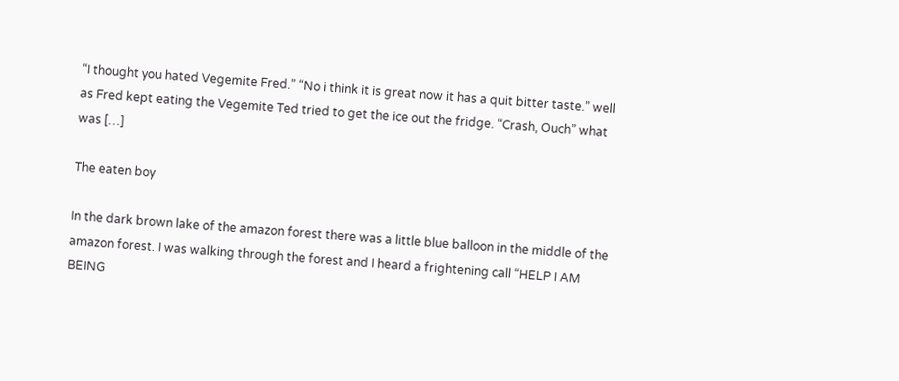“I thought you hated Vegemite Fred.” “No i think it is great now it has a quit bitter taste.” well as Fred kept eating the Vegemite Ted tried to get the ice out the fridge. “Crash, Ouch” what was […]

The eaten boy

In the dark brown lake of the amazon forest there was a little blue balloon in the middle of the amazon forest. I was walking through the forest and I heard a frightening call “HELP I AM BEING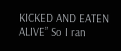KICKED AND EATEN ALIVE” So I ran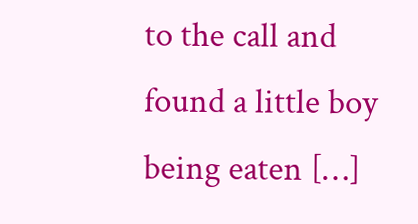to the call and found a little boy being eaten […]